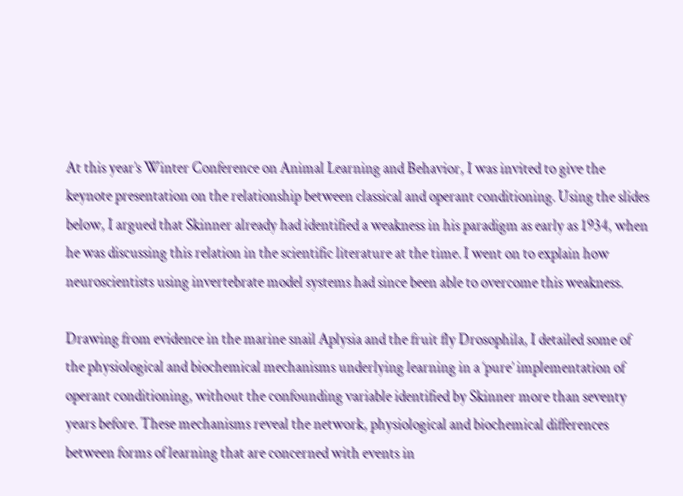At this year’s Winter Conference on Animal Learning and Behavior, I was invited to give the keynote presentation on the relationship between classical and operant conditioning. Using the slides below, I argued that Skinner already had identified a weakness in his paradigm as early as 1934, when he was discussing this relation in the scientific literature at the time. I went on to explain how neuroscientists using invertebrate model systems had since been able to overcome this weakness.

Drawing from evidence in the marine snail Aplysia and the fruit fly Drosophila, I detailed some of the physiological and biochemical mechanisms underlying learning in a ‘pure’ implementation of operant conditioning, without the confounding variable identified by Skinner more than seventy years before. These mechanisms reveal the network, physiological and biochemical differences between forms of learning that are concerned with events in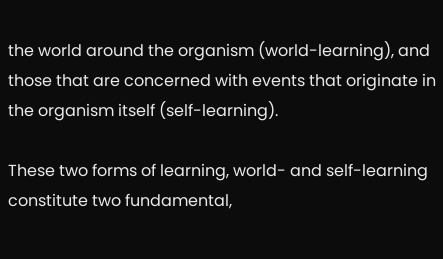the world around the organism (world-learning), and those that are concerned with events that originate in the organism itself (self-learning).

These two forms of learning, world- and self-learning constitute two fundamental,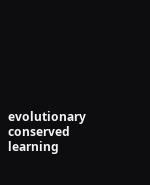evolutionary conserved learning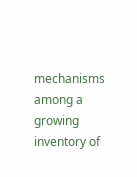mechanisms among a growing inventory of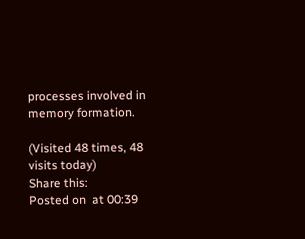processes involved in memory formation.

(Visited 48 times, 48 visits today)
Share this:
Posted on  at 00:39